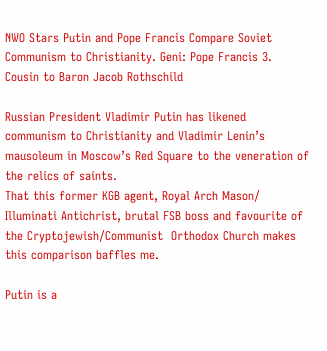NWO Stars Putin and Pope Francis Compare Soviet Communism to Christianity. Geni: Pope Francis 3. Cousin to Baron Jacob Rothschild

Russian President Vladimir Putin has likened communism to Christianity and Vladimir Lenin’s mausoleum in Moscow’s Red Square to the veneration of the relics of saints.
That this former KGB agent, Royal Arch Mason/ Illuminati Antichrist, brutal FSB boss and favourite of the Cryptojewish/Communist  Orthodox Church makes this comparison baffles me.

Putin is a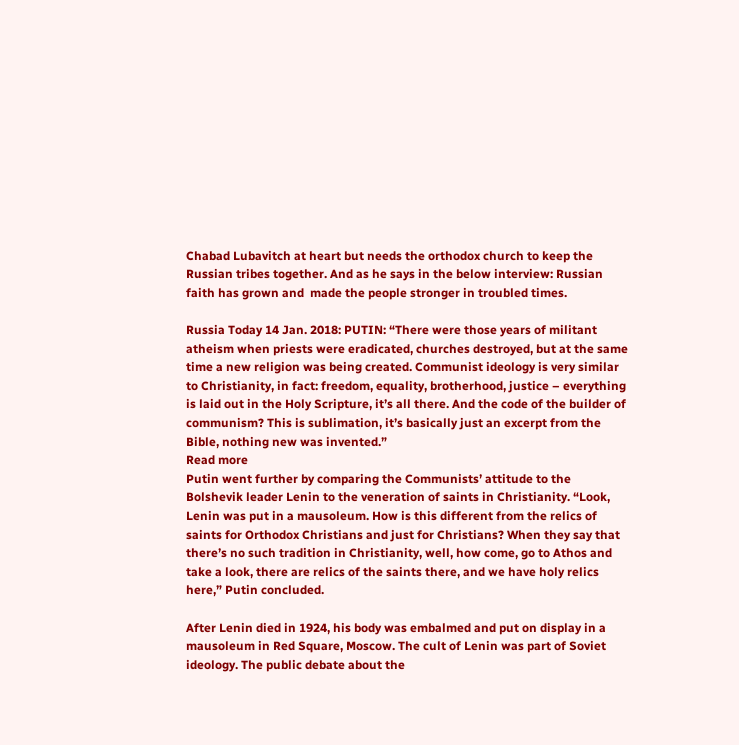Chabad Lubavitch at heart but needs the orthodox church to keep the Russian tribes together. And as he says in the below interview: Russian faith has grown and  made the people stronger in troubled times.

Russia Today 14 Jan. 2018: PUTIN: “There were those years of militant atheism when priests were eradicated, churches destroyed, but at the same time a new religion was being created. Communist ideology is very similar to Christianity, in fact: freedom, equality, brotherhood, justice – everything is laid out in the Holy Scripture, it’s all there. And the code of the builder of communism? This is sublimation, it’s basically just an excerpt from the Bible, nothing new was invented.”
Read more
Putin went further by comparing the Communists’ attitude to the Bolshevik leader Lenin to the veneration of saints in Christianity. “Look, Lenin was put in a mausoleum. How is this different from the relics of saints for Orthodox Christians and just for Christians? When they say that there’s no such tradition in Christianity, well, how come, go to Athos and take a look, there are relics of the saints there, and we have holy relics here,” Putin concluded.

After Lenin died in 1924, his body was embalmed and put on display in a mausoleum in Red Square, Moscow. The cult of Lenin was part of Soviet ideology. The public debate about the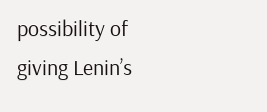possibility of giving Lenin’s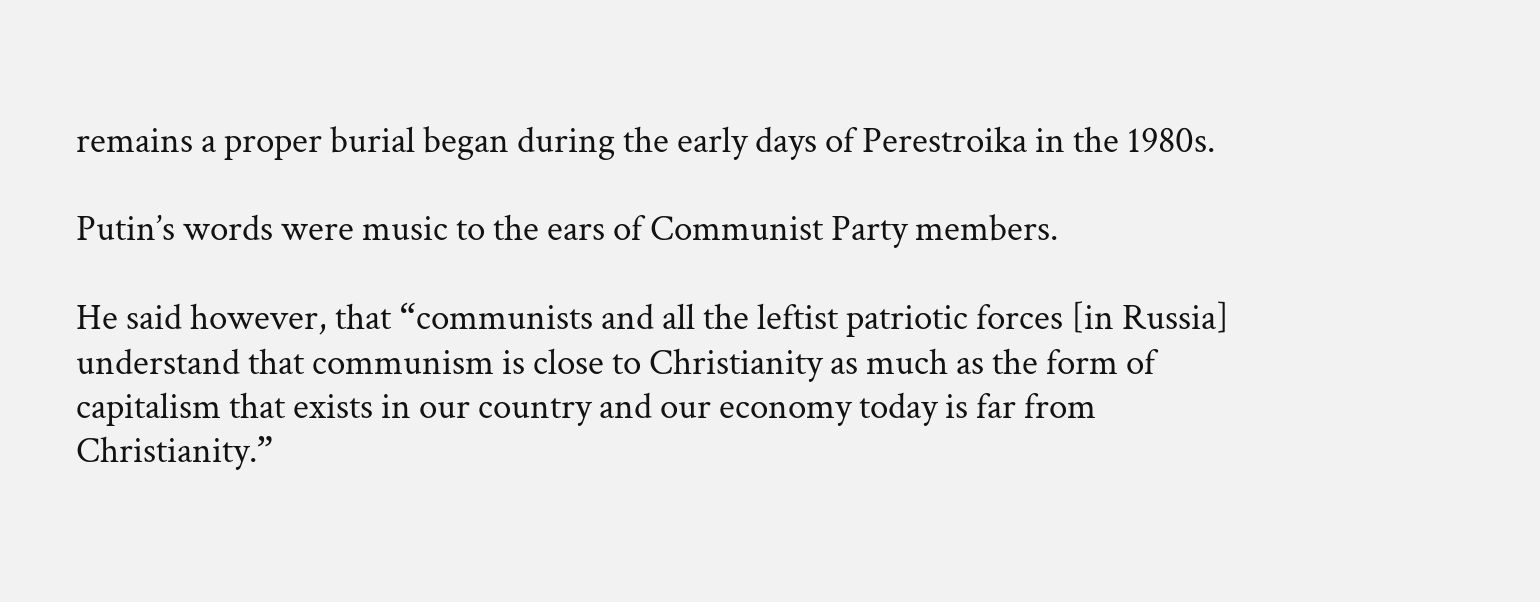remains a proper burial began during the early days of Perestroika in the 1980s.

Putin’s words were music to the ears of Communist Party members.

He said however, that “communists and all the leftist patriotic forces [in Russia] understand that communism is close to Christianity as much as the form of capitalism that exists in our country and our economy today is far from Christianity.”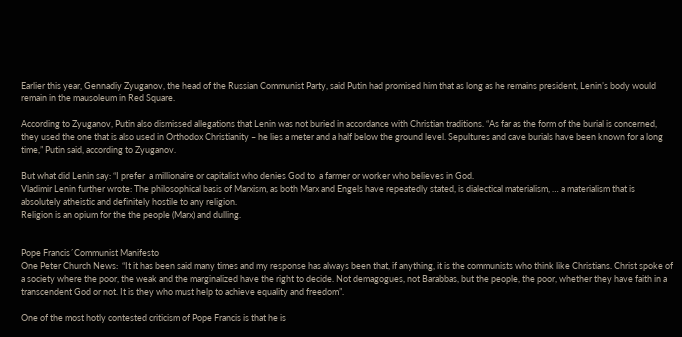Earlier this year, Gennadiy Zyuganov, the head of the Russian Communist Party, said Putin had promised him that as long as he remains president, Lenin’s body would remain in the mausoleum in Red Square.

According to Zyuganov, Putin also dismissed allegations that Lenin was not buried in accordance with Christian traditions. “As far as the form of the burial is concerned, they used the one that is also used in Orthodox Christianity – he lies a meter and a half below the ground level. Sepultures and cave burials have been known for a long time,” Putin said, according to Zyuganov.

But what did Lenin say: “I prefer  a millionaire or capitalist who denies God to  a farmer or worker who believes in God.
Vladimir Lenin further wrote: The philosophical basis of Marxism, as both Marx and Engels have repeatedly stated, is dialectical materialism, … a materialism that is absolutely atheistic and definitely hostile to any religion.
Religion is an opium for the the people (Marx) and dulling.


Pope Francis´Communist Manifesto
One Peter Church News:  “It it has been said many times and my response has always been that, if anything, it is the communists who think like Christians. Christ spoke of a society where the poor, the weak and the marginalized have the right to decide. Not demagogues, not Barabbas, but the people, the poor, whether they have faith in a transcendent God or not. It is they who must help to achieve equality and freedom”.

One of the most hotly contested criticism of Pope Francis is that he is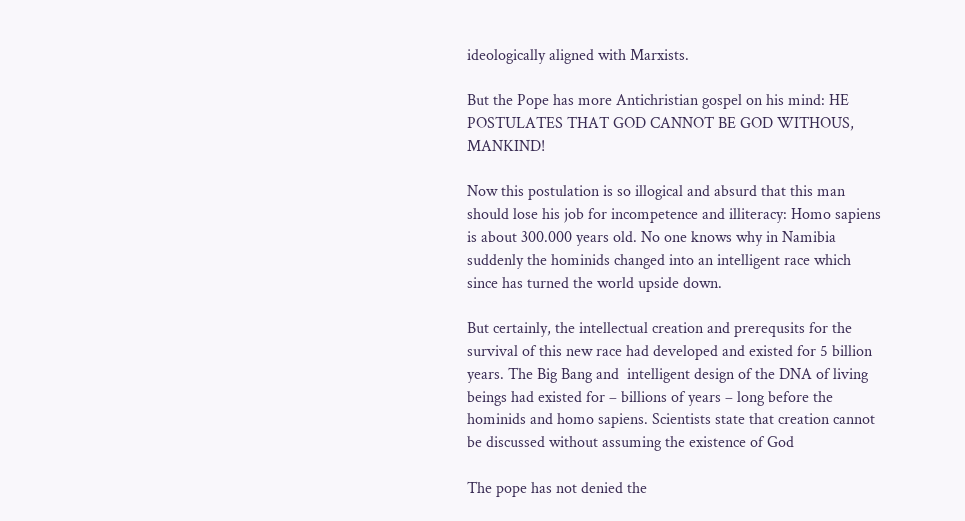ideologically aligned with Marxists.

But the Pope has more Antichristian gospel on his mind: HE POSTULATES THAT GOD CANNOT BE GOD WITHOUS, MANKIND!

Now this postulation is so illogical and absurd that this man should lose his job for incompetence and illiteracy: Homo sapiens is about 300.000 years old. No one knows why in Namibia suddenly the hominids changed into an intelligent race which since has turned the world upside down.

But certainly, the intellectual creation and prerequsits for the survival of this new race had developed and existed for 5 billion years. The Big Bang and  intelligent design of the DNA of living beings had existed for – billions of years – long before the hominids and homo sapiens. Scientists state that creation cannot be discussed without assuming the existence of God

The pope has not denied the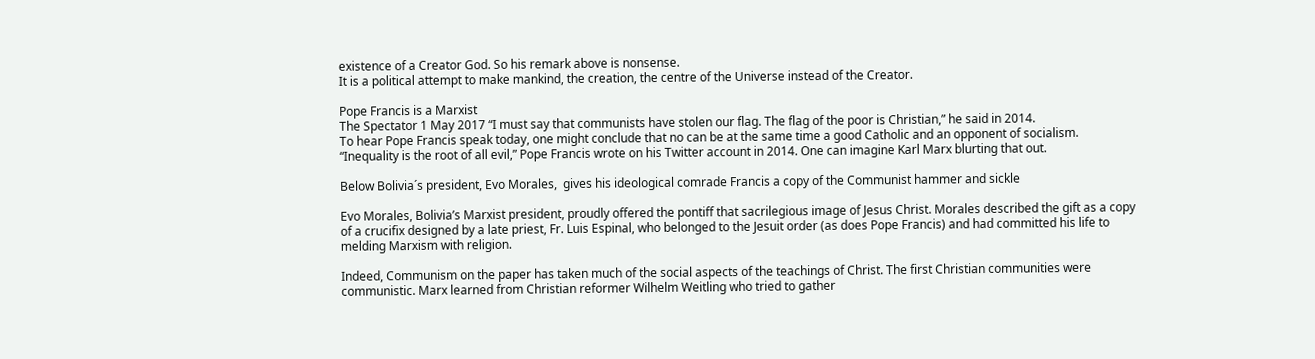existence of a Creator God. So his remark above is nonsense.
It is a political attempt to make mankind, the creation, the centre of the Universe instead of the Creator.

Pope Francis is a Marxist
The Spectator 1 May 2017 “I must say that communists have stolen our flag. The flag of the poor is Christian,” he said in 2014.
To hear Pope Francis speak today, one might conclude that no can be at the same time a good Catholic and an opponent of socialism.
“Inequality is the root of all evil,” Pope Francis wrote on his Twitter account in 2014. One can imagine Karl Marx blurting that out.

Below Bolivia´s president, Evo Morales,  gives his ideological comrade Francis a copy of the Communist hammer and sickle

Evo Morales, Bolivia’s Marxist president, proudly offered the pontiff that sacrilegious image of Jesus Christ. Morales described the gift as a copy of a crucifix designed by a late priest, Fr. Luis Espinal, who belonged to the Jesuit order (as does Pope Francis) and had committed his life to melding Marxism with religion.

Indeed, Communism on the paper has taken much of the social aspects of the teachings of Christ. The first Christian communities were communistic. Marx learned from Christian reformer Wilhelm Weitling who tried to gather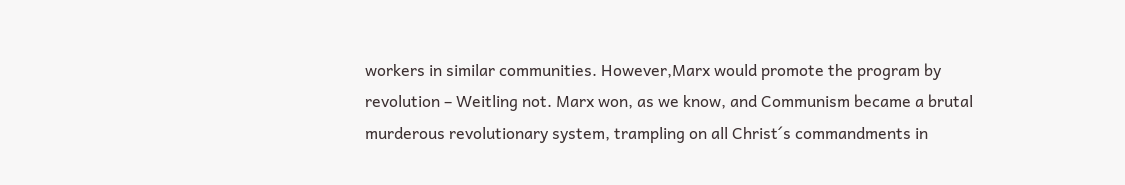workers in similar communities. However,Marx would promote the program by revolution – Weitling not. Marx won, as we know, and Communism became a brutal murderous revolutionary system, trampling on all Christ´s commandments in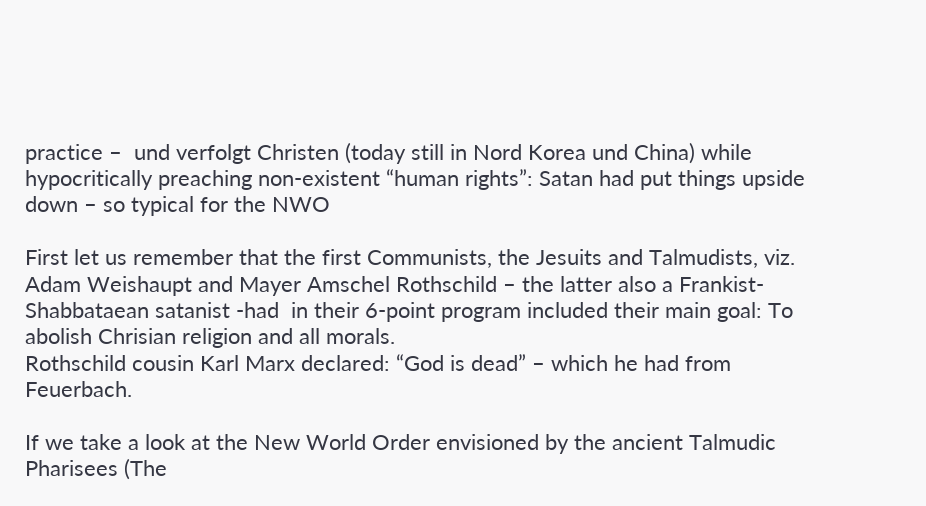practice –  und verfolgt Christen (today still in Nord Korea und China) while hypocritically preaching non-existent “human rights”: Satan had put things upside down – so typical for the NWO

First let us remember that the first Communists, the Jesuits and Talmudists, viz.  Adam Weishaupt and Mayer Amschel Rothschild – the latter also a Frankist-Shabbataean satanist -had  in their 6-point program included their main goal: To abolish Chrisian religion and all morals.
Rothschild cousin Karl Marx declared: “God is dead” – which he had from Feuerbach.

If we take a look at the New World Order envisioned by the ancient Talmudic Pharisees (The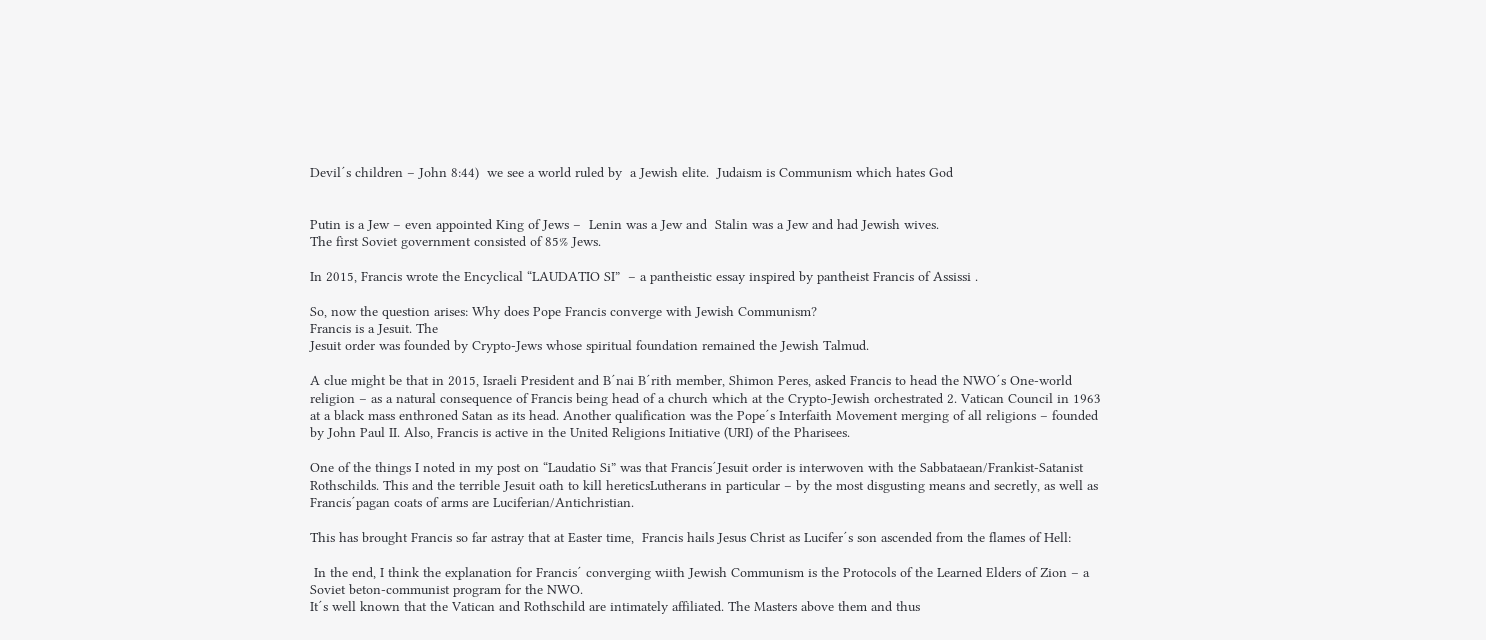Devil´s children – John 8:44)  we see a world ruled by  a Jewish elite.  Judaism is Communism which hates God


Putin is a Jew – even appointed King of Jews –  Lenin was a Jew and  Stalin was a Jew and had Jewish wives.
The first Soviet government consisted of 85% Jews.

In 2015, Francis wrote the Encyclical “LAUDATIO SI”  – a pantheistic essay inspired by pantheist Francis of Assissi .

So, now the question arises: Why does Pope Francis converge with Jewish Communism?
Francis is a Jesuit. The
Jesuit order was founded by Crypto-Jews whose spiritual foundation remained the Jewish Talmud.

A clue might be that in 2015, Israeli President and B´nai B´rith member, Shimon Peres, asked Francis to head the NWO´s One-world religion – as a natural consequence of Francis being head of a church which at the Crypto-Jewish orchestrated 2. Vatican Council in 1963 at a black mass enthroned Satan as its head. Another qualification was the Pope´s Interfaith Movement merging of all religions – founded by John Paul II. Also, Francis is active in the United Religions Initiative (URI) of the Pharisees.

One of the things I noted in my post on “Laudatio Si” was that Francis´Jesuit order is interwoven with the Sabbataean/Frankist-Satanist Rothschilds. This and the terrible Jesuit oath to kill hereticsLutherans in particular – by the most disgusting means and secretly, as well as Francis´pagan coats of arms are Luciferian/Antichristian.

This has brought Francis so far astray that at Easter time,  Francis hails Jesus Christ as Lucifer´s son ascended from the flames of Hell:

 In the end, I think the explanation for Francis´ converging wiith Jewish Communism is the Protocols of the Learned Elders of Zion – a Soviet beton-communist program for the NWO.
It´s well known that the Vatican and Rothschild are intimately affiliated. The Masters above them and thus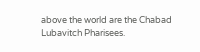above the world are the Chabad Lubavitch Pharisees.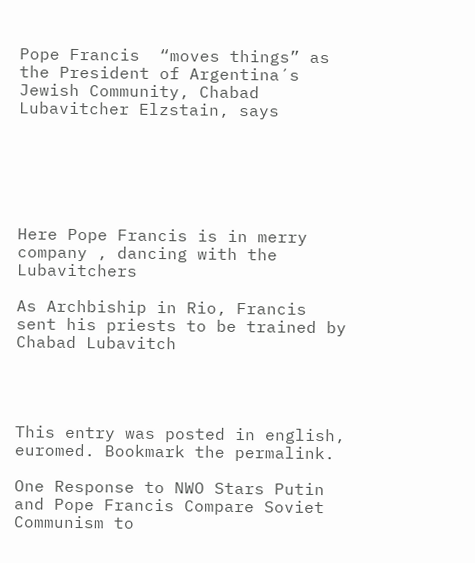Pope Francis  “moves things” as the President of Argentina´s Jewish Community, Chabad Lubavitcher Elzstain, says






Here Pope Francis is in merry company , dancing with the Lubavitchers

As Archbiship in Rio, Francis sent his priests to be trained by Chabad Lubavitch




This entry was posted in english, euromed. Bookmark the permalink.

One Response to NWO Stars Putin and Pope Francis Compare Soviet Communism to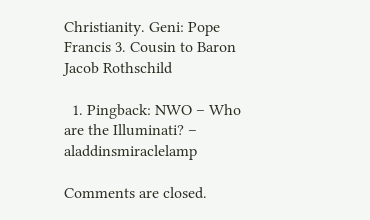Christianity. Geni: Pope Francis 3. Cousin to Baron Jacob Rothschild

  1. Pingback: NWO – Who are the Illuminati? – aladdinsmiraclelamp

Comments are closed.